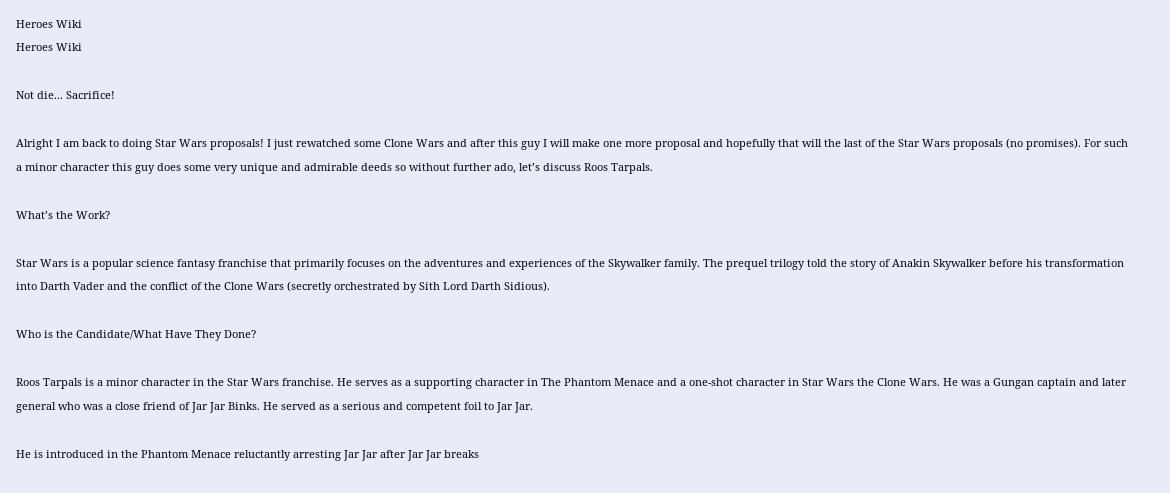Heroes Wiki
Heroes Wiki

Not die... Sacrifice!

Alright I am back to doing Star Wars proposals! I just rewatched some Clone Wars and after this guy I will make one more proposal and hopefully that will the last of the Star Wars proposals (no promises). For such a minor character this guy does some very unique and admirable deeds so without further ado, let’s discuss Roos Tarpals.

What’s the Work?

Star Wars is a popular science fantasy franchise that primarily focuses on the adventures and experiences of the Skywalker family. The prequel trilogy told the story of Anakin Skywalker before his transformation into Darth Vader and the conflict of the Clone Wars (secretly orchestrated by Sith Lord Darth Sidious).

Who is the Candidate/What Have They Done?

Roos Tarpals is a minor character in the Star Wars franchise. He serves as a supporting character in The Phantom Menace and a one-shot character in Star Wars the Clone Wars. He was a Gungan captain and later general who was a close friend of Jar Jar Binks. He served as a serious and competent foil to Jar Jar.

He is introduced in the Phantom Menace reluctantly arresting Jar Jar after Jar Jar breaks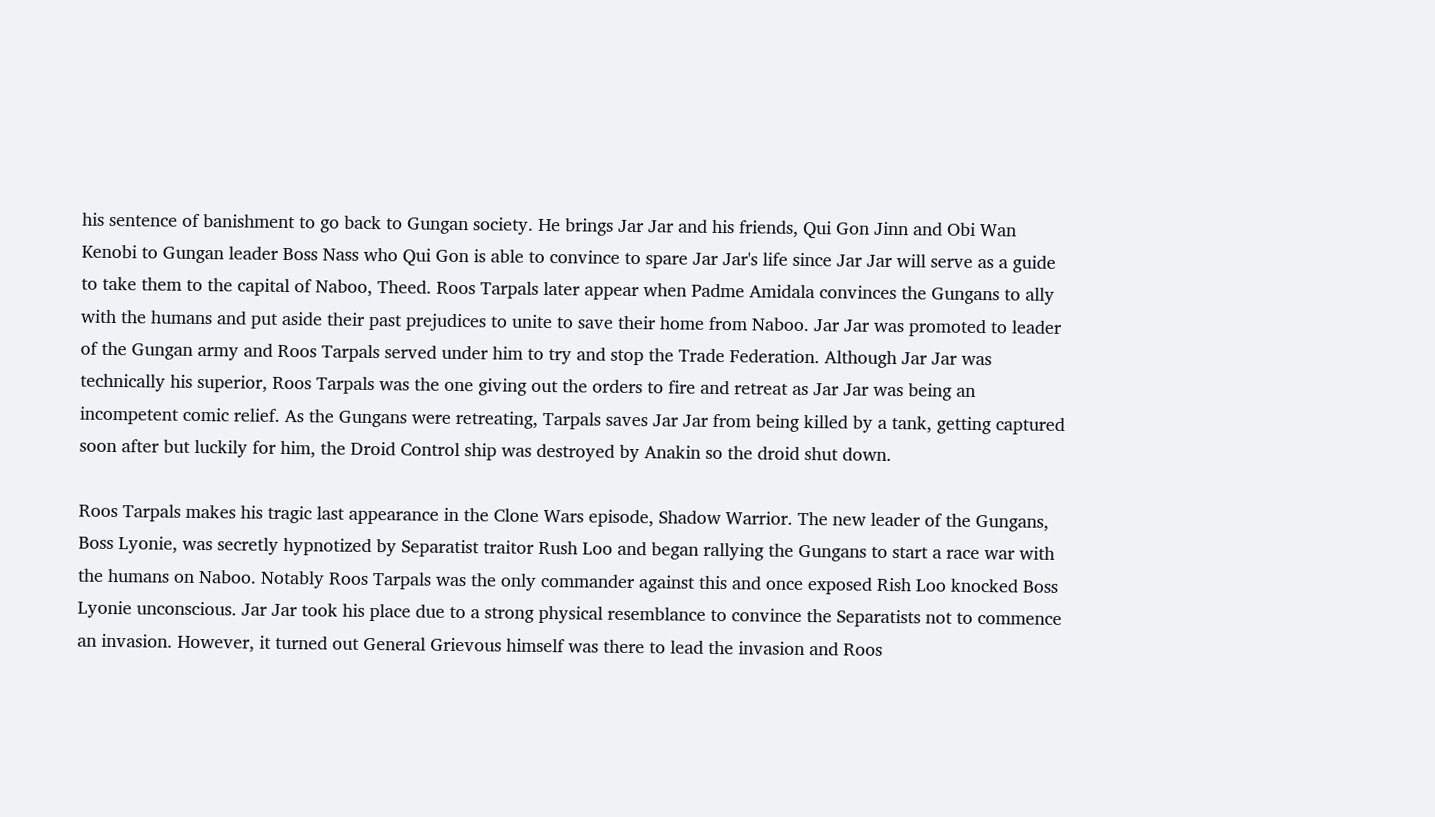his sentence of banishment to go back to Gungan society. He brings Jar Jar and his friends, Qui Gon Jinn and Obi Wan Kenobi to Gungan leader Boss Nass who Qui Gon is able to convince to spare Jar Jar's life since Jar Jar will serve as a guide to take them to the capital of Naboo, Theed. Roos Tarpals later appear when Padme Amidala convinces the Gungans to ally with the humans and put aside their past prejudices to unite to save their home from Naboo. Jar Jar was promoted to leader of the Gungan army and Roos Tarpals served under him to try and stop the Trade Federation. Although Jar Jar was technically his superior, Roos Tarpals was the one giving out the orders to fire and retreat as Jar Jar was being an incompetent comic relief. As the Gungans were retreating, Tarpals saves Jar Jar from being killed by a tank, getting captured soon after but luckily for him, the Droid Control ship was destroyed by Anakin so the droid shut down.

Roos Tarpals makes his tragic last appearance in the Clone Wars episode, Shadow Warrior. The new leader of the Gungans, Boss Lyonie, was secretly hypnotized by Separatist traitor Rush Loo and began rallying the Gungans to start a race war with the humans on Naboo. Notably Roos Tarpals was the only commander against this and once exposed Rish Loo knocked Boss Lyonie unconscious. Jar Jar took his place due to a strong physical resemblance to convince the Separatists not to commence an invasion. However, it turned out General Grievous himself was there to lead the invasion and Roos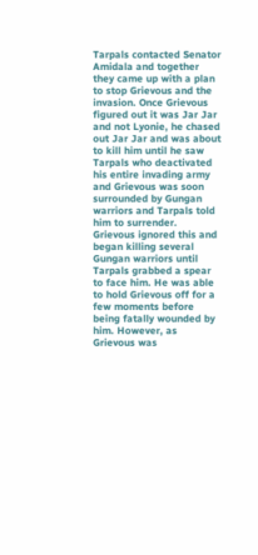Tarpals contacted Senator Amidala and together they came up with a plan to stop Grievous and the invasion. Once Grievous figured out it was Jar Jar and not Lyonie, he chased out Jar Jar and was about to kill him until he saw Tarpals who deactivated his entire invading army and Grievous was soon surrounded by Gungan warriors and Tarpals told him to surrender. Grievous ignored this and began killing several Gungan warriors until Tarpals grabbed a spear to face him. He was able to hold Grievous off for a few moments before being fatally wounded by him. However, as Grievous was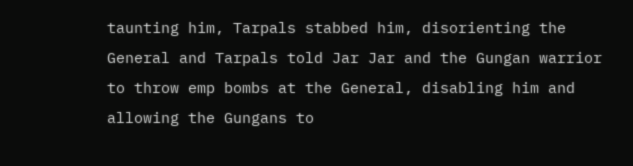taunting him, Tarpals stabbed him, disorienting the General and Tarpals told Jar Jar and the Gungan warrior to throw emp bombs at the General, disabling him and allowing the Gungans to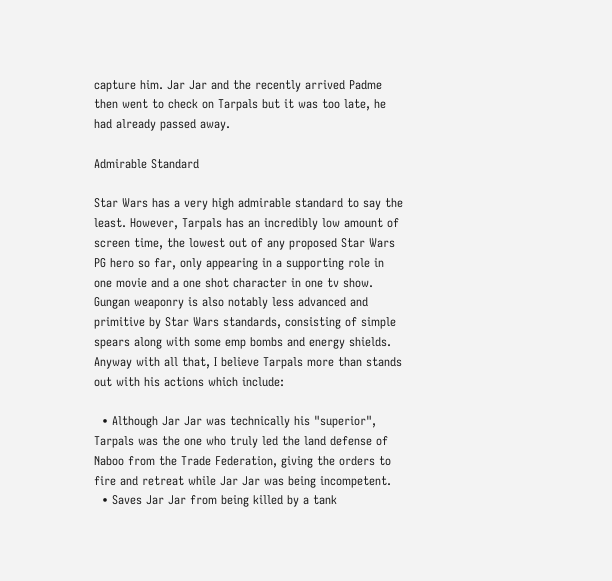capture him. Jar Jar and the recently arrived Padme then went to check on Tarpals but it was too late, he had already passed away.

Admirable Standard

Star Wars has a very high admirable standard to say the least. However, Tarpals has an incredibly low amount of screen time, the lowest out of any proposed Star Wars PG hero so far, only appearing in a supporting role in one movie and a one shot character in one tv show. Gungan weaponry is also notably less advanced and primitive by Star Wars standards, consisting of simple spears along with some emp bombs and energy shields. Anyway with all that, I believe Tarpals more than stands out with his actions which include:

  • Although Jar Jar was technically his "superior", Tarpals was the one who truly led the land defense of Naboo from the Trade Federation, giving the orders to fire and retreat while Jar Jar was being incompetent.
  • Saves Jar Jar from being killed by a tank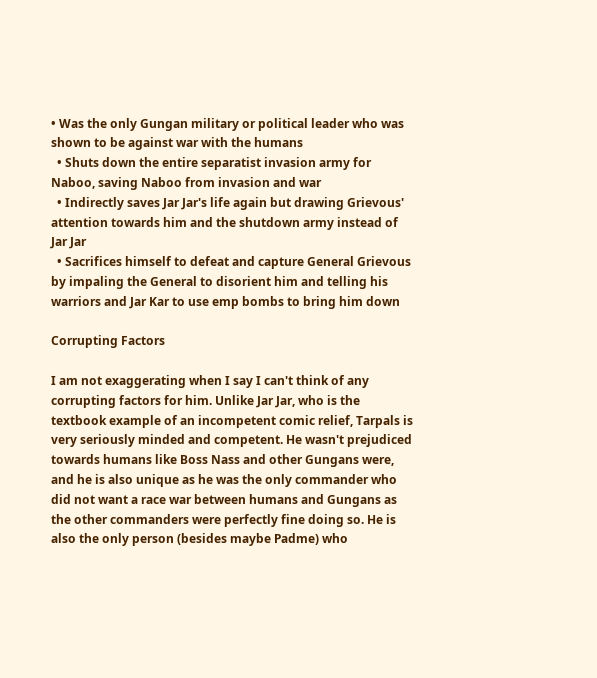• Was the only Gungan military or political leader who was shown to be against war with the humans
  • Shuts down the entire separatist invasion army for Naboo, saving Naboo from invasion and war
  • Indirectly saves Jar Jar's life again but drawing Grievous' attention towards him and the shutdown army instead of Jar Jar
  • Sacrifices himself to defeat and capture General Grievous by impaling the General to disorient him and telling his warriors and Jar Kar to use emp bombs to bring him down

Corrupting Factors

I am not exaggerating when I say I can't think of any corrupting factors for him. Unlike Jar Jar, who is the textbook example of an incompetent comic relief, Tarpals is very seriously minded and competent. He wasn't prejudiced towards humans like Boss Nass and other Gungans were, and he is also unique as he was the only commander who did not want a race war between humans and Gungans as the other commanders were perfectly fine doing so. He is also the only person (besides maybe Padme) who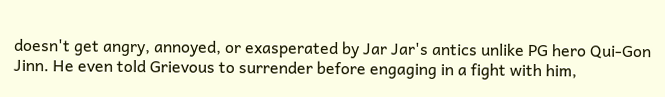doesn't get angry, annoyed, or exasperated by Jar Jar's antics unlike PG hero Qui-Gon Jinn. He even told Grievous to surrender before engaging in a fight with him,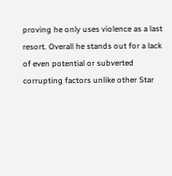proving he only uses violence as a last resort. Overall he stands out for a lack of even potential or subverted corrupting factors unlike other Star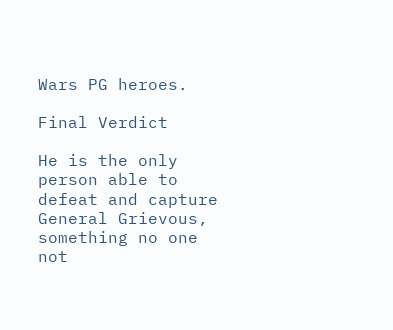Wars PG heroes.

Final Verdict

He is the only person able to defeat and capture General Grievous, something no one not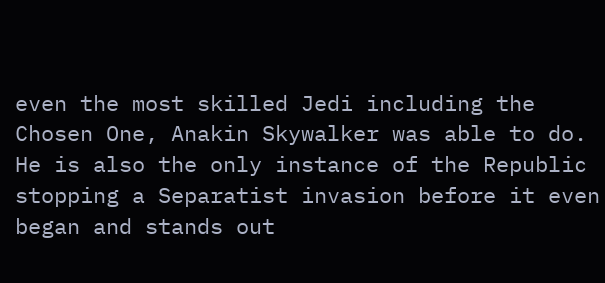even the most skilled Jedi including the Chosen One, Anakin Skywalker was able to do. He is also the only instance of the Republic stopping a Separatist invasion before it even began and stands out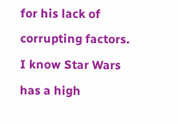for his lack of corrupting factors. I know Star Wars has a high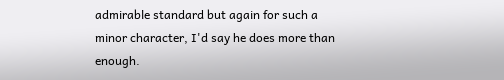admirable standard but again for such a minor character, I'd say he does more than enough.